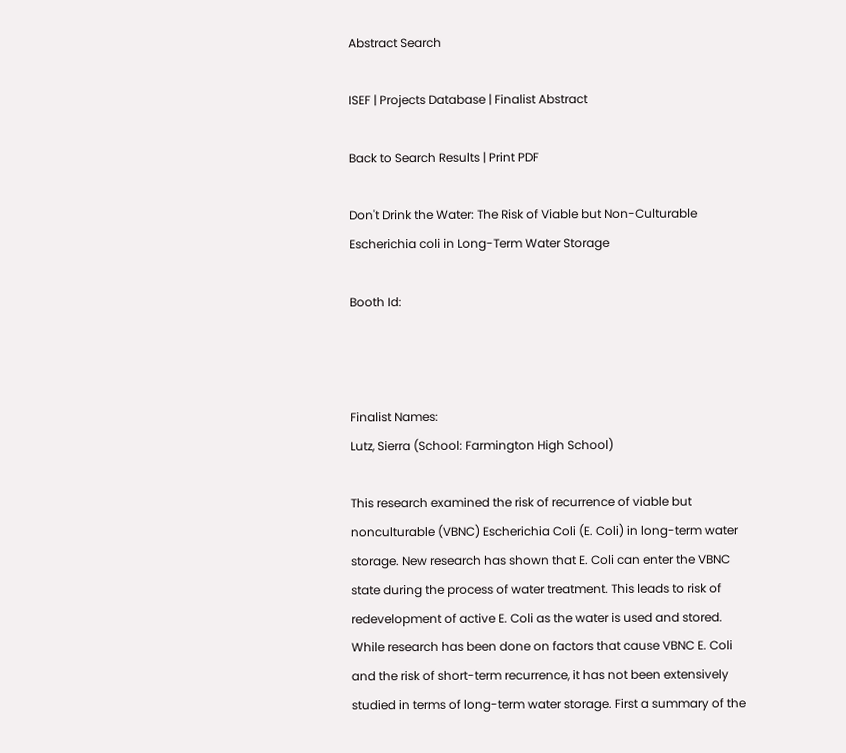Abstract Search

ISEF | Projects Database | Finalist Abstract

Back to Search Results | Print PDF

Don't Drink the Water: The Risk of Viable but Non-Culturable Escherichia coli in Long-Term Water Storage

Booth Id:



Finalist Names:
Lutz, Sierra (School: Farmington High School)

This research examined the risk of recurrence of viable but nonculturable (VBNC) Escherichia Coli (E. Coli) in long-term water storage. New research has shown that E. Coli can enter the VBNC state during the process of water treatment. This leads to risk of redevelopment of active E. Coli as the water is used and stored. While research has been done on factors that cause VBNC E. Coli and the risk of short-term recurrence, it has not been extensively studied in terms of long-term water storage. First a summary of the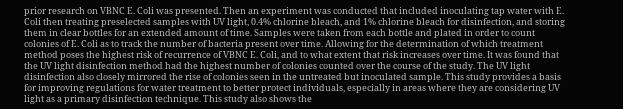prior research on VBNC E. Coli was presented. Then an experiment was conducted that included inoculating tap water with E. Coli then treating preselected samples with UV light, 0.4% chlorine bleach, and 1% chlorine bleach for disinfection, and storing them in clear bottles for an extended amount of time. Samples were taken from each bottle and plated in order to count colonies of E. Coli as to track the number of bacteria present over time. Allowing for the determination of which treatment method poses the highest risk of recurrence of VBNC E. Coli, and to what extent that risk increases over time. It was found that the UV light disinfection method had the highest number of colonies counted over the course of the study. The UV light disinfection also closely mirrored the rise of colonies seen in the untreated but inoculated sample. This study provides a basis for improving regulations for water treatment to better protect individuals, especially in areas where they are considering UV light as a primary disinfection technique. This study also shows the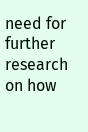need for further research on how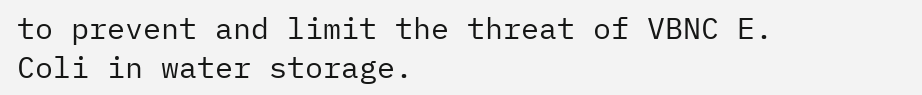to prevent and limit the threat of VBNC E. Coli in water storage.